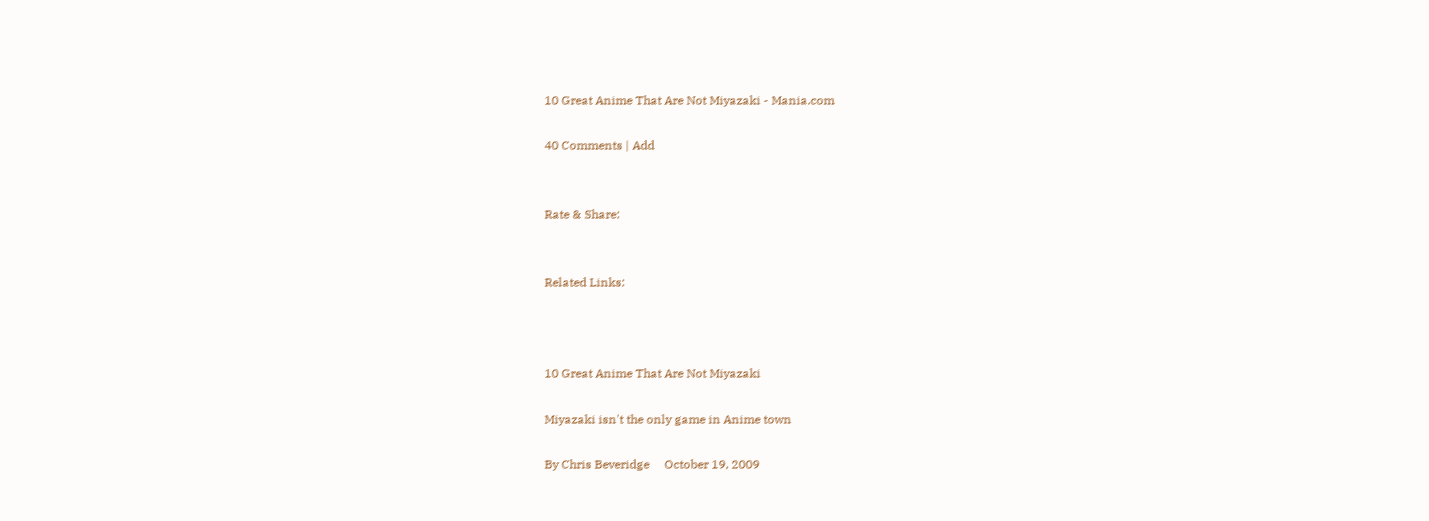10 Great Anime That Are Not Miyazaki - Mania.com

40 Comments | Add


Rate & Share:


Related Links:



10 Great Anime That Are Not Miyazaki

Miyazaki isn't the only game in Anime town

By Chris Beveridge     October 19, 2009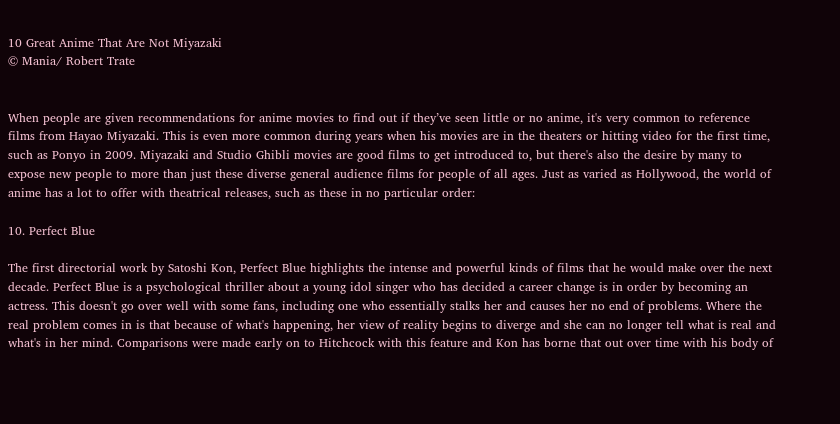10 Great Anime That Are Not Miyazaki
© Mania/ Robert Trate


When people are given recommendations for anime movies to find out if they’ve seen little or no anime, it's very common to reference films from Hayao Miyazaki. This is even more common during years when his movies are in the theaters or hitting video for the first time, such as Ponyo in 2009. Miyazaki and Studio Ghibli movies are good films to get introduced to, but there's also the desire by many to expose new people to more than just these diverse general audience films for people of all ages. Just as varied as Hollywood, the world of anime has a lot to offer with theatrical releases, such as these in no particular order:

10. Perfect Blue

The first directorial work by Satoshi Kon, Perfect Blue highlights the intense and powerful kinds of films that he would make over the next decade. Perfect Blue is a psychological thriller about a young idol singer who has decided a career change is in order by becoming an actress. This doesn't go over well with some fans, including one who essentially stalks her and causes her no end of problems. Where the real problem comes in is that because of what's happening, her view of reality begins to diverge and she can no longer tell what is real and what's in her mind. Comparisons were made early on to Hitchcock with this feature and Kon has borne that out over time with his body of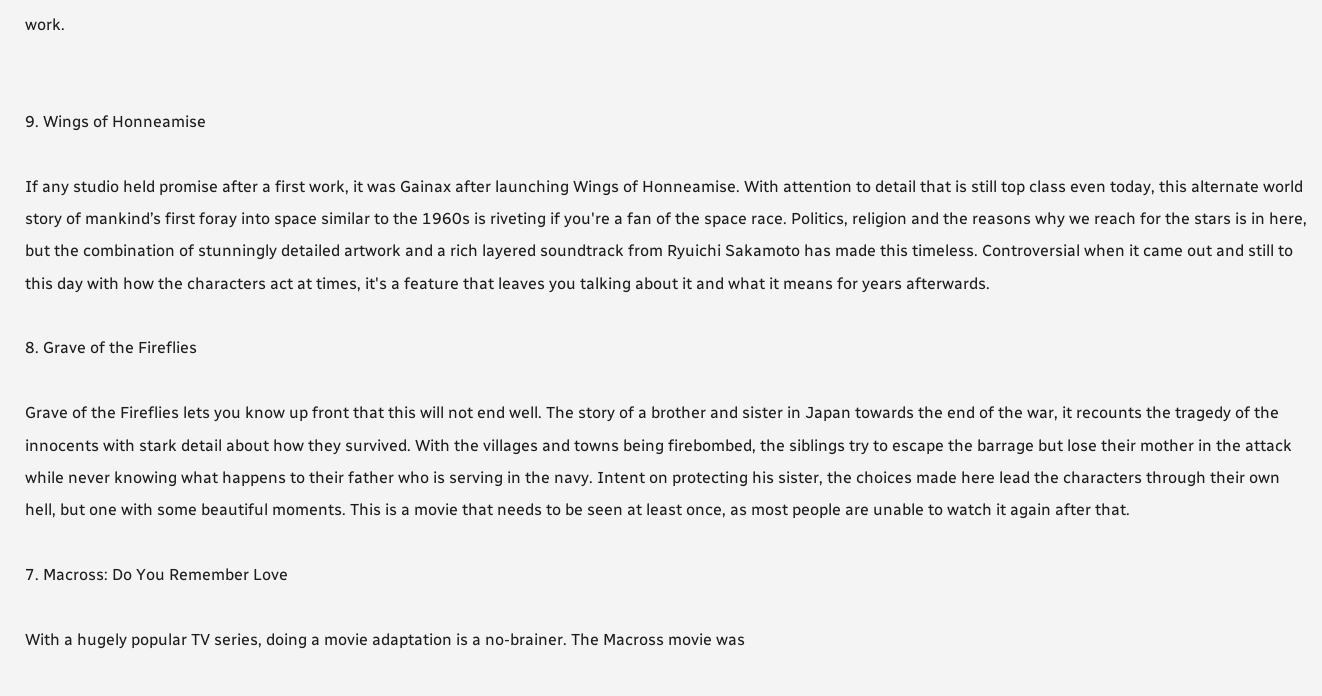work.


9. Wings of Honneamise

If any studio held promise after a first work, it was Gainax after launching Wings of Honneamise. With attention to detail that is still top class even today, this alternate world story of mankind’s first foray into space similar to the 1960s is riveting if you're a fan of the space race. Politics, religion and the reasons why we reach for the stars is in here, but the combination of stunningly detailed artwork and a rich layered soundtrack from Ryuichi Sakamoto has made this timeless. Controversial when it came out and still to this day with how the characters act at times, it's a feature that leaves you talking about it and what it means for years afterwards.

8. Grave of the Fireflies

Grave of the Fireflies lets you know up front that this will not end well. The story of a brother and sister in Japan towards the end of the war, it recounts the tragedy of the innocents with stark detail about how they survived. With the villages and towns being firebombed, the siblings try to escape the barrage but lose their mother in the attack while never knowing what happens to their father who is serving in the navy. Intent on protecting his sister, the choices made here lead the characters through their own hell, but one with some beautiful moments. This is a movie that needs to be seen at least once, as most people are unable to watch it again after that.

7. Macross: Do You Remember Love

With a hugely popular TV series, doing a movie adaptation is a no-brainer. The Macross movie was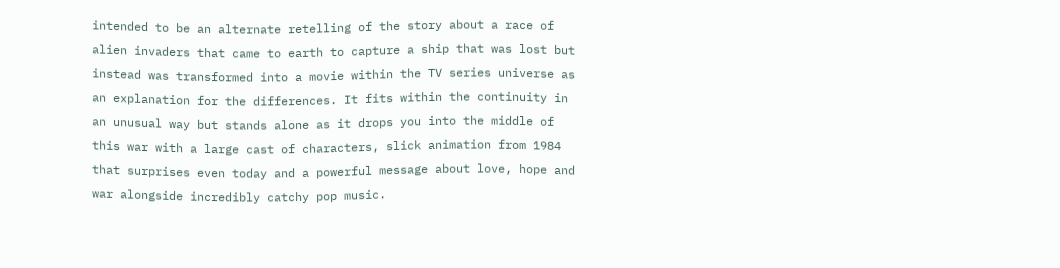intended to be an alternate retelling of the story about a race of alien invaders that came to earth to capture a ship that was lost but instead was transformed into a movie within the TV series universe as an explanation for the differences. It fits within the continuity in an unusual way but stands alone as it drops you into the middle of this war with a large cast of characters, slick animation from 1984 that surprises even today and a powerful message about love, hope and war alongside incredibly catchy pop music.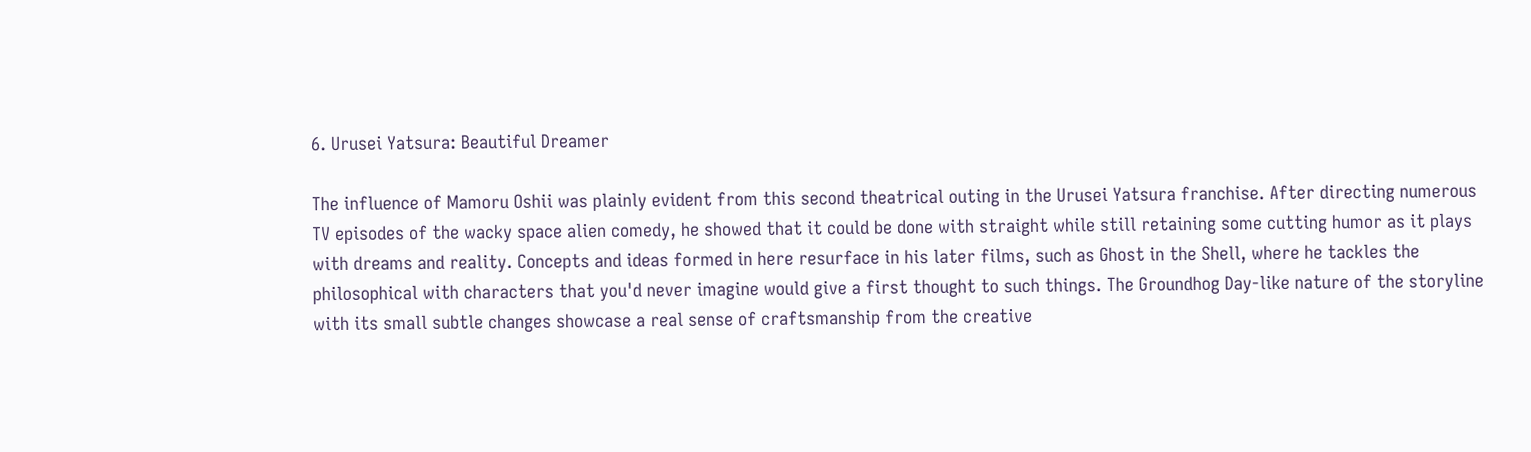6. Urusei Yatsura: Beautiful Dreamer

The influence of Mamoru Oshii was plainly evident from this second theatrical outing in the Urusei Yatsura franchise. After directing numerous TV episodes of the wacky space alien comedy, he showed that it could be done with straight while still retaining some cutting humor as it plays with dreams and reality. Concepts and ideas formed in here resurface in his later films, such as Ghost in the Shell, where he tackles the philosophical with characters that you'd never imagine would give a first thought to such things. The Groundhog Day-like nature of the storyline with its small subtle changes showcase a real sense of craftsmanship from the creative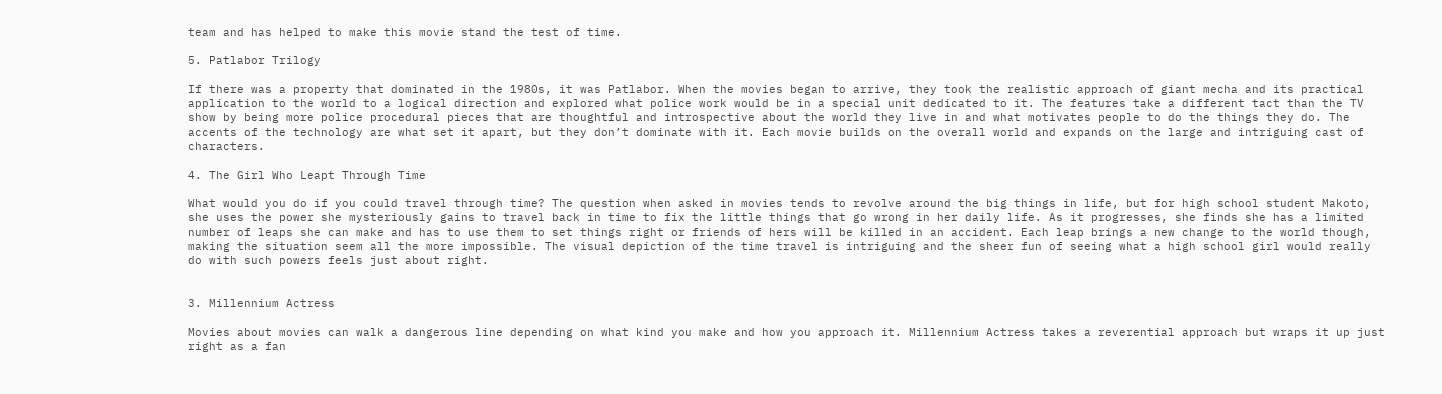team and has helped to make this movie stand the test of time.

5. Patlabor Trilogy

If there was a property that dominated in the 1980s, it was Patlabor. When the movies began to arrive, they took the realistic approach of giant mecha and its practical application to the world to a logical direction and explored what police work would be in a special unit dedicated to it. The features take a different tact than the TV show by being more police procedural pieces that are thoughtful and introspective about the world they live in and what motivates people to do the things they do. The accents of the technology are what set it apart, but they don’t dominate with it. Each movie builds on the overall world and expands on the large and intriguing cast of characters.

4. The Girl Who Leapt Through Time

What would you do if you could travel through time? The question when asked in movies tends to revolve around the big things in life, but for high school student Makoto, she uses the power she mysteriously gains to travel back in time to fix the little things that go wrong in her daily life. As it progresses, she finds she has a limited number of leaps she can make and has to use them to set things right or friends of hers will be killed in an accident. Each leap brings a new change to the world though, making the situation seem all the more impossible. The visual depiction of the time travel is intriguing and the sheer fun of seeing what a high school girl would really do with such powers feels just about right.


3. Millennium Actress

Movies about movies can walk a dangerous line depending on what kind you make and how you approach it. Millennium Actress takes a reverential approach but wraps it up just right as a fan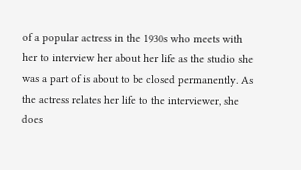of a popular actress in the 1930s who meets with her to interview her about her life as the studio she was a part of is about to be closed permanently. As the actress relates her life to the interviewer, she does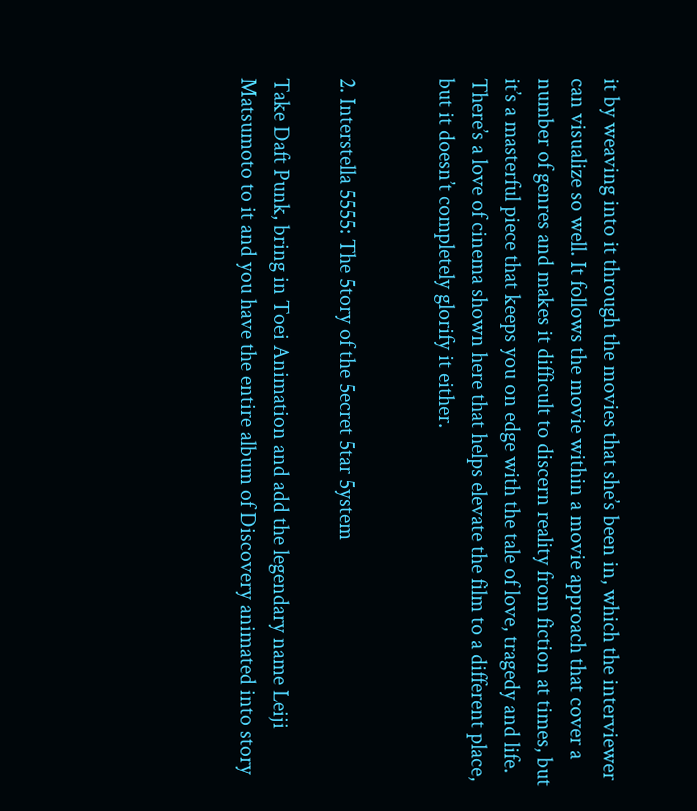it by weaving into it through the movies that she’s been in, which the interviewer can visualize so well. It follows the movie within a movie approach that cover a number of genres and makes it difficult to discern reality from fiction at times, but it’s a masterful piece that keeps you on edge with the tale of love, tragedy and life. There’s a love of cinema shown here that helps elevate the film to a different place, but it doesn’t completely glorify it either.


2. Interstella 5555: The 5tory of the 5ecret 5tar 5ystem

Take Daft Punk, bring in Toei Animation and add the legendary name Leiji Matsumoto to it and you have the entire album of Discovery animated into story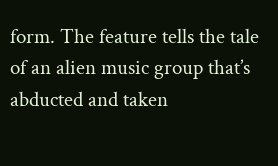form. The feature tells the tale of an alien music group that’s abducted and taken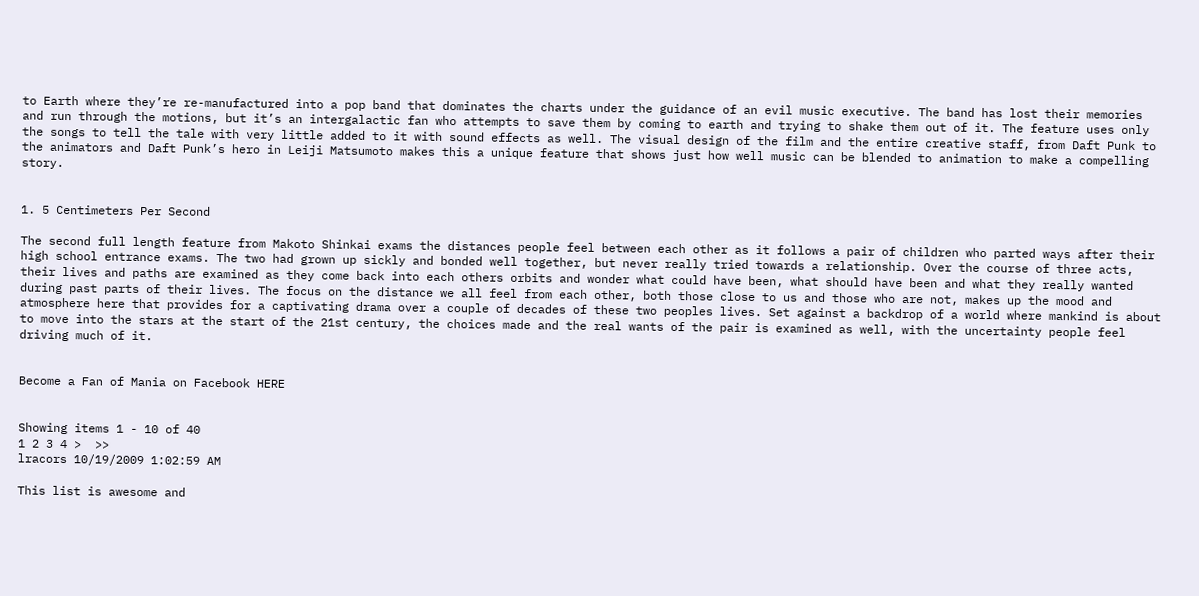to Earth where they’re re-manufactured into a pop band that dominates the charts under the guidance of an evil music executive. The band has lost their memories and run through the motions, but it’s an intergalactic fan who attempts to save them by coming to earth and trying to shake them out of it. The feature uses only the songs to tell the tale with very little added to it with sound effects as well. The visual design of the film and the entire creative staff, from Daft Punk to the animators and Daft Punk’s hero in Leiji Matsumoto makes this a unique feature that shows just how well music can be blended to animation to make a compelling story.


1. 5 Centimeters Per Second

The second full length feature from Makoto Shinkai exams the distances people feel between each other as it follows a pair of children who parted ways after their high school entrance exams. The two had grown up sickly and bonded well together, but never really tried towards a relationship. Over the course of three acts, their lives and paths are examined as they come back into each others orbits and wonder what could have been, what should have been and what they really wanted during past parts of their lives. The focus on the distance we all feel from each other, both those close to us and those who are not, makes up the mood and atmosphere here that provides for a captivating drama over a couple of decades of these two peoples lives. Set against a backdrop of a world where mankind is about to move into the stars at the start of the 21st century, the choices made and the real wants of the pair is examined as well, with the uncertainty people feel driving much of it.


Become a Fan of Mania on Facebook HERE


Showing items 1 - 10 of 40
1 2 3 4 >  >>
lracors 10/19/2009 1:02:59 AM

This list is awesome and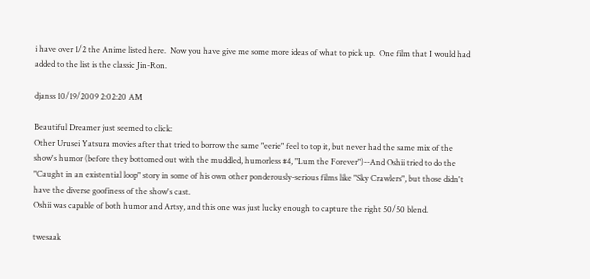i have over 1/2 the Anime listed here.  Now you have give me some more ideas of what to pick up.  One film that I would had added to the list is the classic Jin-Ron.

djanss 10/19/2009 2:02:20 AM

Beautiful Dreamer just seemed to click:
Other Urusei Yatsura movies after that tried to borrow the same "eerie" feel to top it, but never had the same mix of the show's humor (before they bottomed out with the muddled, humorless #4, "Lum the Forever")--And Oshii tried to do the "Caught in an existential loop" story in some of his own other ponderously-serious films like "Sky Crawlers", but those didn't have the diverse goofiness of the show's cast.
Oshii was capable of both humor and Artsy, and this one was just lucky enough to capture the right 50/50 blend.

twesaak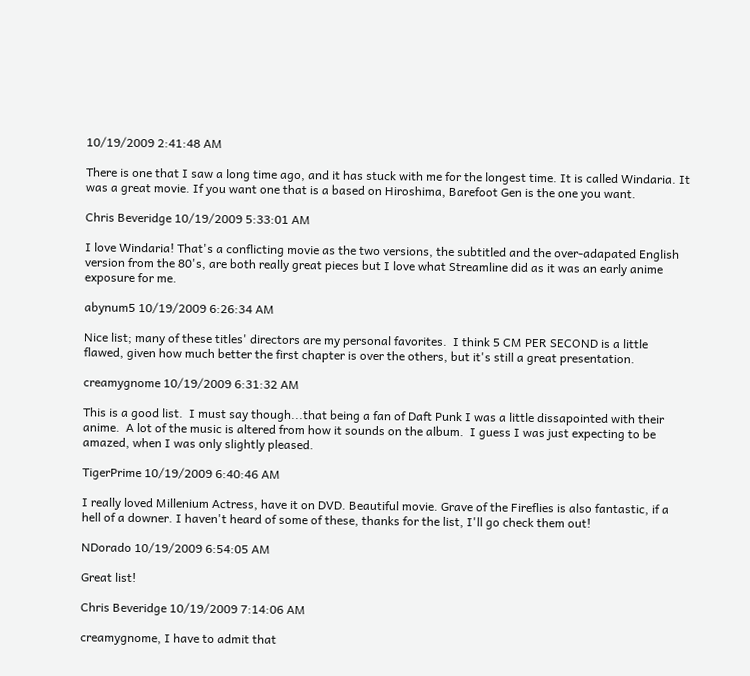10/19/2009 2:41:48 AM

There is one that I saw a long time ago, and it has stuck with me for the longest time. It is called Windaria. It was a great movie. If you want one that is a based on Hiroshima, Barefoot Gen is the one you want.

Chris Beveridge 10/19/2009 5:33:01 AM

I love Windaria! That's a conflicting movie as the two versions, the subtitled and the over-adapated English version from the 80's, are both really great pieces but I love what Streamline did as it was an early anime exposure for me.

abynum5 10/19/2009 6:26:34 AM

Nice list; many of these titles' directors are my personal favorites.  I think 5 CM PER SECOND is a little flawed, given how much better the first chapter is over the others, but it's still a great presentation.

creamygnome 10/19/2009 6:31:32 AM

This is a good list.  I must say though...that being a fan of Daft Punk I was a little dissapointed with their anime.  A lot of the music is altered from how it sounds on the album.  I guess I was just expecting to be amazed, when I was only slightly pleased.

TigerPrime 10/19/2009 6:40:46 AM

I really loved Millenium Actress, have it on DVD. Beautiful movie. Grave of the Fireflies is also fantastic, if a hell of a downer. I haven't heard of some of these, thanks for the list, I'll go check them out!

NDorado 10/19/2009 6:54:05 AM

Great list!

Chris Beveridge 10/19/2009 7:14:06 AM

creamygnome, I have to admit that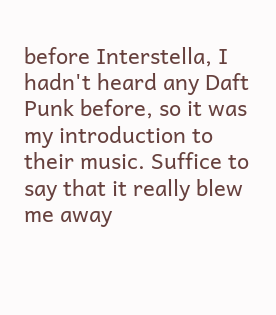before Interstella, I hadn't heard any Daft Punk before, so it was my introduction to their music. Suffice to say that it really blew me away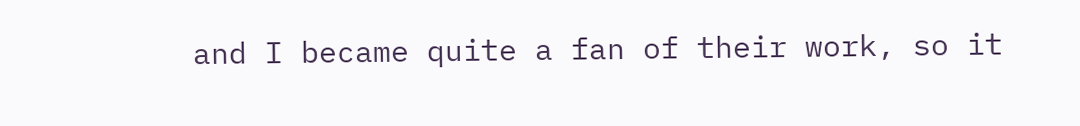and I became quite a fan of their work, so it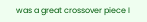was a great crossover piece I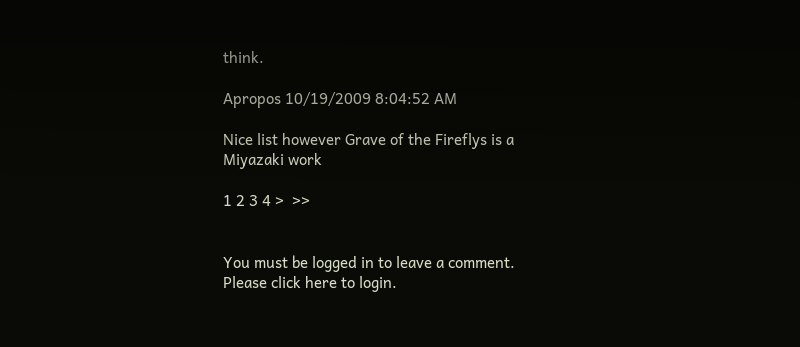think.

Apropos 10/19/2009 8:04:52 AM

Nice list however Grave of the Fireflys is a Miyazaki work

1 2 3 4 >  >>


You must be logged in to leave a comment. Please click here to login.